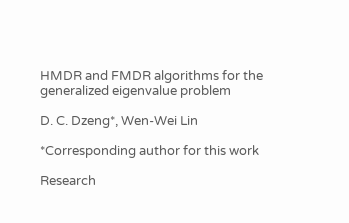HMDR and FMDR algorithms for the generalized eigenvalue problem

D. C. Dzeng*, Wen-Wei Lin

*Corresponding author for this work

Research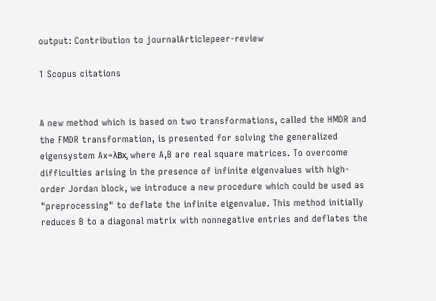output: Contribution to journalArticlepeer-review

1 Scopus citations


A new method which is based on two transformations, called the HMDR and the FMDR transformation, is presented for solving the generalized eigensystem Ax=λBx, where A,B are real square matrices. To overcome difficulties arising in the presence of infinite eigenvalues with high-order Jordan block, we introduce a new procedure which could be used as "preprocessing" to deflate the infinite eigenvalue. This method initially reduces B to a diagonal matrix with nonnegative entries and deflates the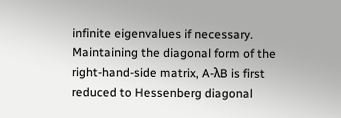infinite eigenvalues if necessary. Maintaining the diagonal form of the right-hand-side matrix, A-λB is first reduced to Hessenberg diagonal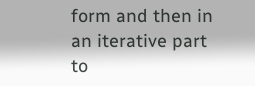form and then in an iterative part to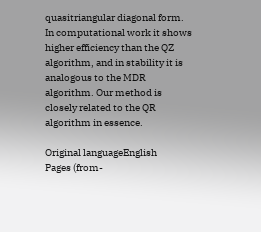quasitriangular diagonal form. In computational work it shows higher efficiency than the QZ algorithm, and in stability it is analogous to the MDR algorithm. Our method is closely related to the QR algorithm in essence.

Original languageEnglish
Pages (from-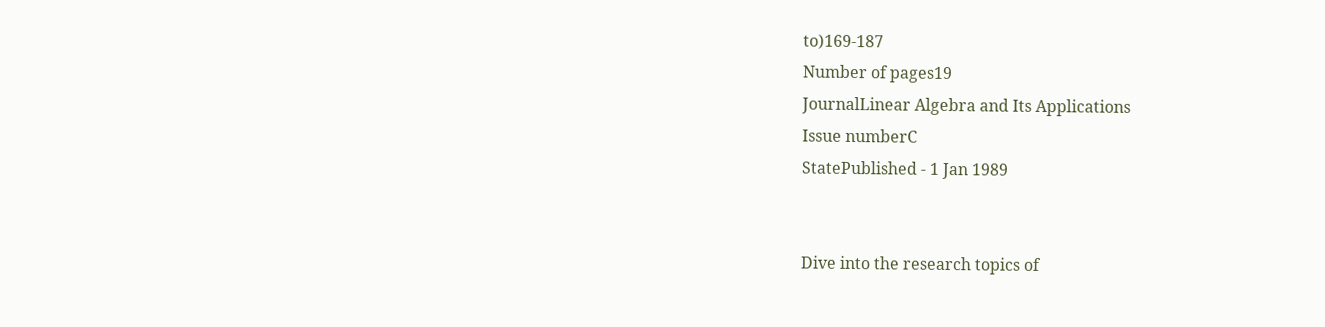to)169-187
Number of pages19
JournalLinear Algebra and Its Applications
Issue numberC
StatePublished - 1 Jan 1989


Dive into the research topics of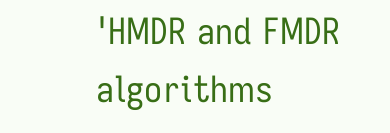'HMDR and FMDR algorithms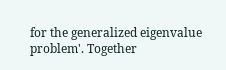for the generalized eigenvalue problem'. Together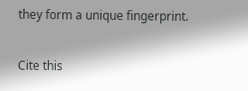they form a unique fingerprint.

Cite this